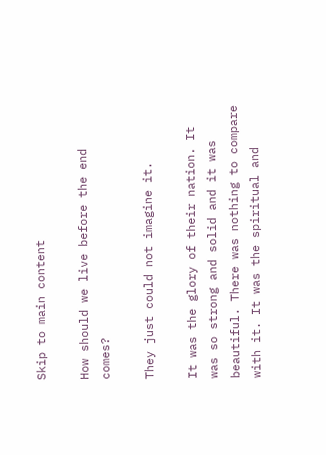Skip to main content

How should we live before the end comes?

They just could not imagine it.

It was the glory of their nation. It was so strong and solid and it was beautiful. There was nothing to compare with it. It was the spiritual and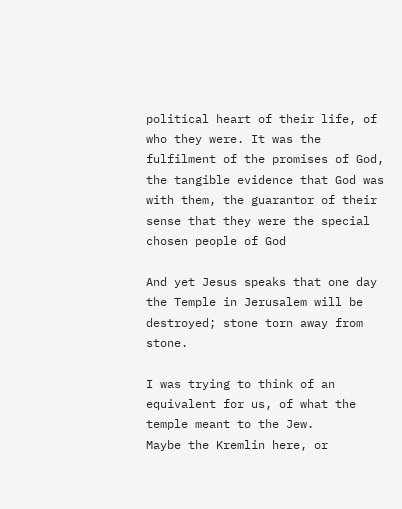political heart of their life, of who they were. It was the fulfilment of the promises of God, the tangible evidence that God was with them, the guarantor of their sense that they were the special chosen people of God

And yet Jesus speaks that one day the Temple in Jerusalem will be destroyed; stone torn away from stone.

I was trying to think of an equivalent for us, of what the temple meant to the Jew.
Maybe the Kremlin here, or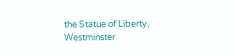the Statue of Liberty, Westminster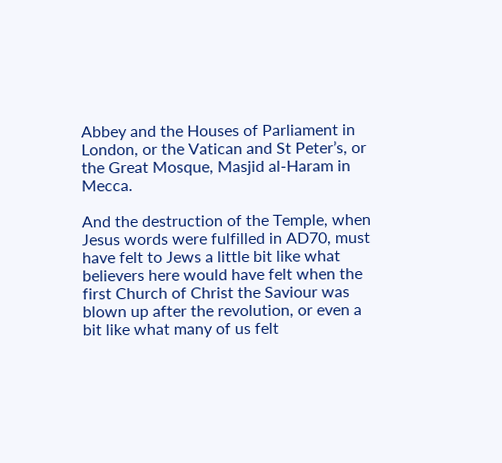Abbey and the Houses of Parliament in London, or the Vatican and St Peter’s, or the Great Mosque, Masjid al-Haram in Mecca.

And the destruction of the Temple, when Jesus words were fulfilled in AD70, must have felt to Jews a little bit like what believers here would have felt when the first Church of Christ the Saviour was blown up after the revolution, or even a bit like what many of us felt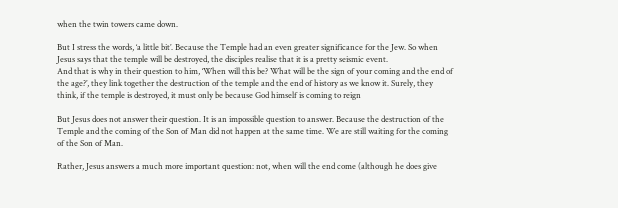when the twin towers came down.

But I stress the words, ‘a little bit’. Because the Temple had an even greater significance for the Jew. So when Jesus says that the temple will be destroyed, the disciples realise that it is a pretty seismic event.
And that is why in their question to him, ‘When will this be? What will be the sign of your coming and the end of the age?’, they link together the destruction of the temple and the end of history as we know it. Surely, they think, if the temple is destroyed, it must only be because God himself is coming to reign

But Jesus does not answer their question. It is an impossible question to answer. Because the destruction of the Temple and the coming of the Son of Man did not happen at the same time. We are still waiting for the coming of the Son of Man.

Rather, Jesus answers a much more important question: not, when will the end come (although he does give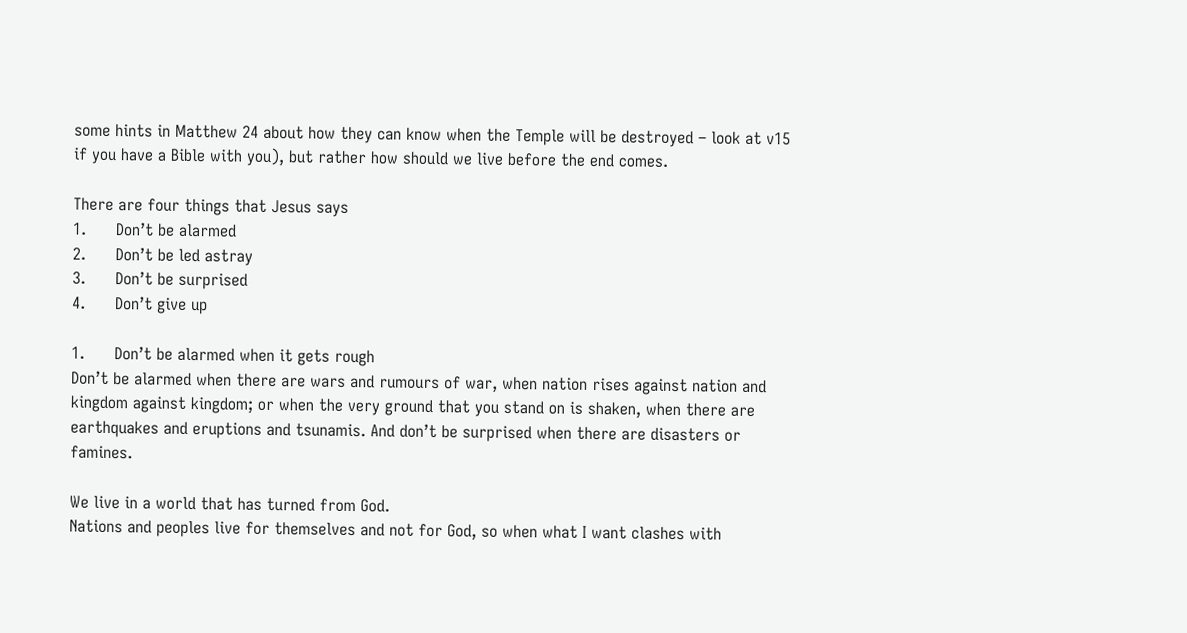some hints in Matthew 24 about how they can know when the Temple will be destroyed – look at v15 if you have a Bible with you), but rather how should we live before the end comes.

There are four things that Jesus says
1.      Don’t be alarmed
2.      Don’t be led astray
3.      Don’t be surprised
4.      Don’t give up

1.      Don’t be alarmed when it gets rough
Don’t be alarmed when there are wars and rumours of war, when nation rises against nation and kingdom against kingdom; or when the very ground that you stand on is shaken, when there are earthquakes and eruptions and tsunamis. And don’t be surprised when there are disasters or famines.

We live in a world that has turned from God.
Nations and peoples live for themselves and not for God, so when what I want clashes with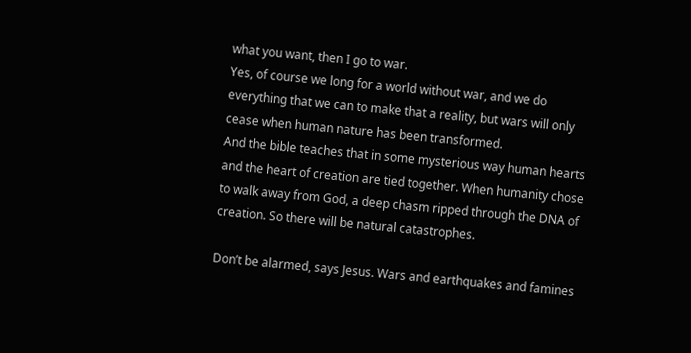what you want, then I go to war.
Yes, of course we long for a world without war, and we do everything that we can to make that a reality, but wars will only cease when human nature has been transformed.
And the bible teaches that in some mysterious way human hearts and the heart of creation are tied together. When humanity chose to walk away from God, a deep chasm ripped through the DNA of creation. So there will be natural catastrophes.

Don’t be alarmed, says Jesus. Wars and earthquakes and famines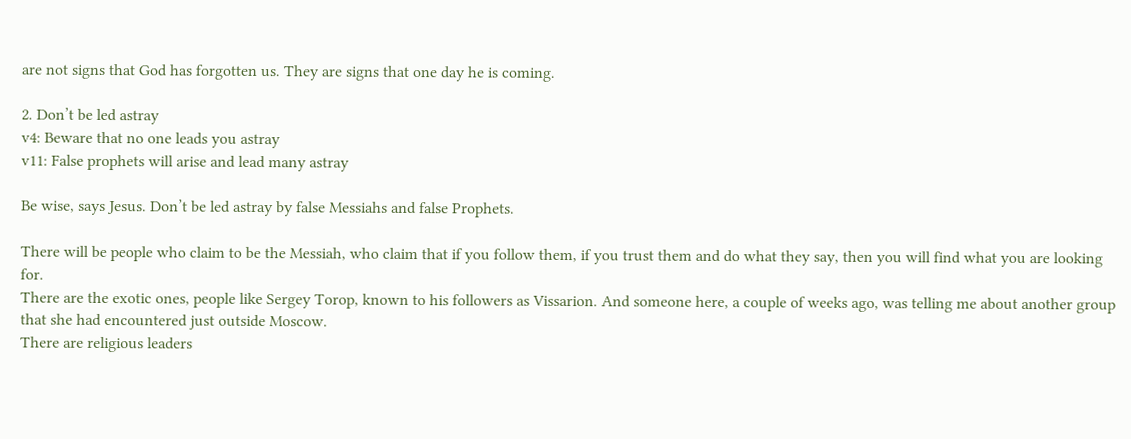are not signs that God has forgotten us. They are signs that one day he is coming.

2. Don’t be led astray
v4: Beware that no one leads you astray
v11: False prophets will arise and lead many astray

Be wise, says Jesus. Don’t be led astray by false Messiahs and false Prophets.

There will be people who claim to be the Messiah, who claim that if you follow them, if you trust them and do what they say, then you will find what you are looking for.
There are the exotic ones, people like Sergey Torop, known to his followers as Vissarion. And someone here, a couple of weeks ago, was telling me about another group that she had encountered just outside Moscow.
There are religious leaders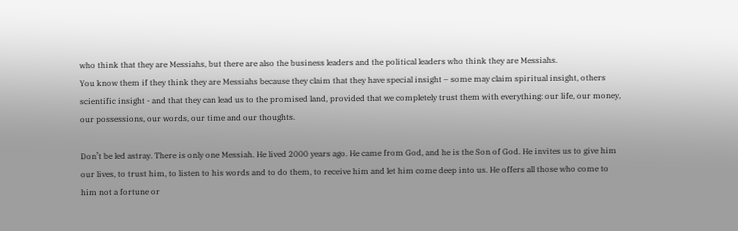who think that they are Messiahs, but there are also the business leaders and the political leaders who think they are Messiahs.
You know them if they think they are Messiahs because they claim that they have special insight – some may claim spiritual insight, others scientific insight - and that they can lead us to the promised land, provided that we completely trust them with everything: our life, our money, our possessions, our words, our time and our thoughts.

Don’t be led astray. There is only one Messiah. He lived 2000 years ago. He came from God, and he is the Son of God. He invites us to give him our lives, to trust him, to listen to his words and to do them, to receive him and let him come deep into us. He offers all those who come to him not a fortune or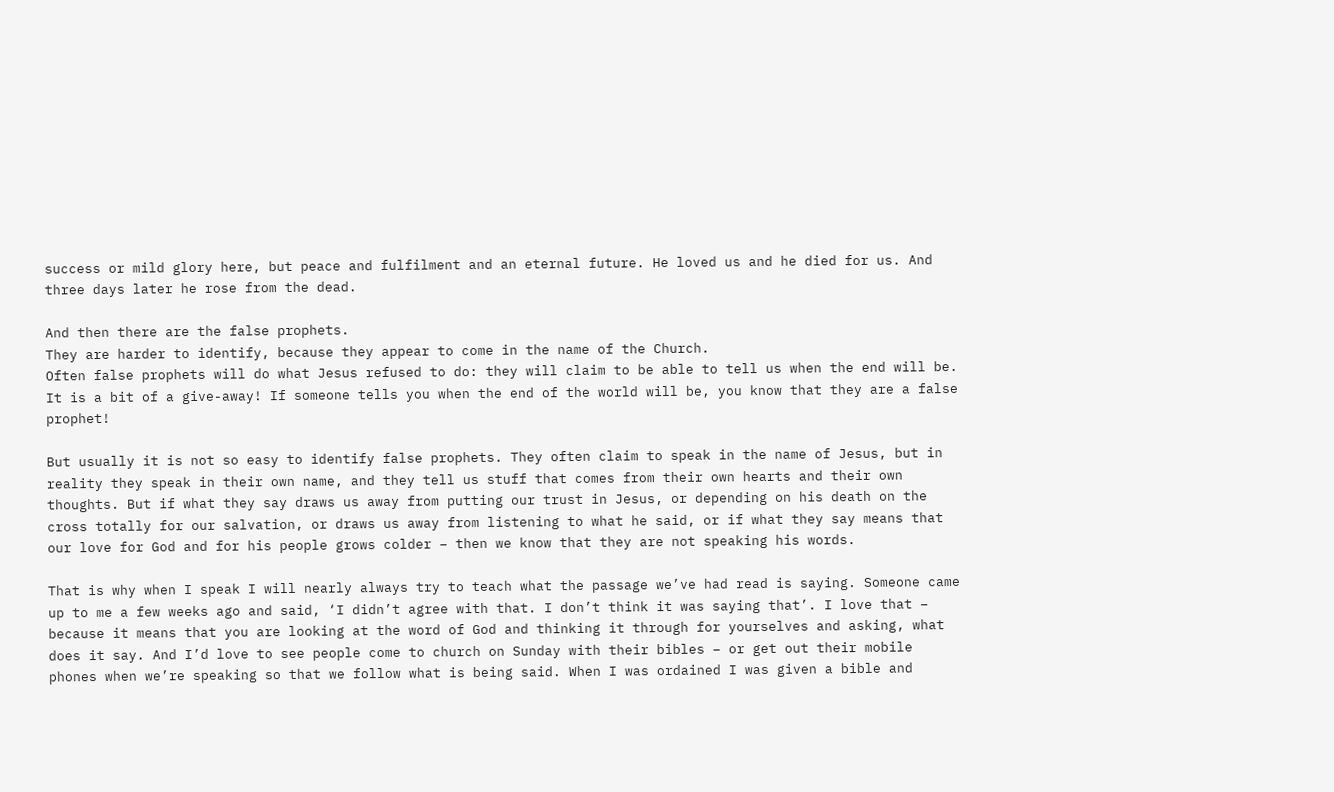success or mild glory here, but peace and fulfilment and an eternal future. He loved us and he died for us. And three days later he rose from the dead.

And then there are the false prophets.
They are harder to identify, because they appear to come in the name of the Church.
Often false prophets will do what Jesus refused to do: they will claim to be able to tell us when the end will be.
It is a bit of a give-away! If someone tells you when the end of the world will be, you know that they are a false prophet!

But usually it is not so easy to identify false prophets. They often claim to speak in the name of Jesus, but in reality they speak in their own name, and they tell us stuff that comes from their own hearts and their own thoughts. But if what they say draws us away from putting our trust in Jesus, or depending on his death on the cross totally for our salvation, or draws us away from listening to what he said, or if what they say means that our love for God and for his people grows colder – then we know that they are not speaking his words.

That is why when I speak I will nearly always try to teach what the passage we’ve had read is saying. Someone came up to me a few weeks ago and said, ‘I didn’t agree with that. I don’t think it was saying that’. I love that – because it means that you are looking at the word of God and thinking it through for yourselves and asking, what does it say. And I’d love to see people come to church on Sunday with their bibles – or get out their mobile phones when we’re speaking so that we follow what is being said. When I was ordained I was given a bible and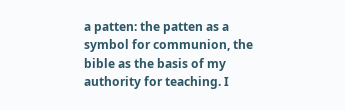a patten: the patten as a symbol for communion, the bible as the basis of my authority for teaching. I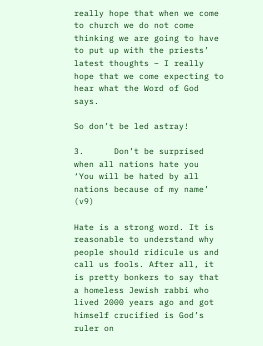really hope that when we come to church we do not come thinking we are going to have to put up with the priests’ latest thoughts – I really hope that we come expecting to hear what the Word of God says.

So don’t be led astray!

3.      Don’t be surprised when all nations hate you
‘You will be hated by all nations because of my name’ (v9)

Hate is a strong word. It is reasonable to understand why people should ridicule us and call us fools. After all, it is pretty bonkers to say that a homeless Jewish rabbi who lived 2000 years ago and got himself crucified is God’s ruler on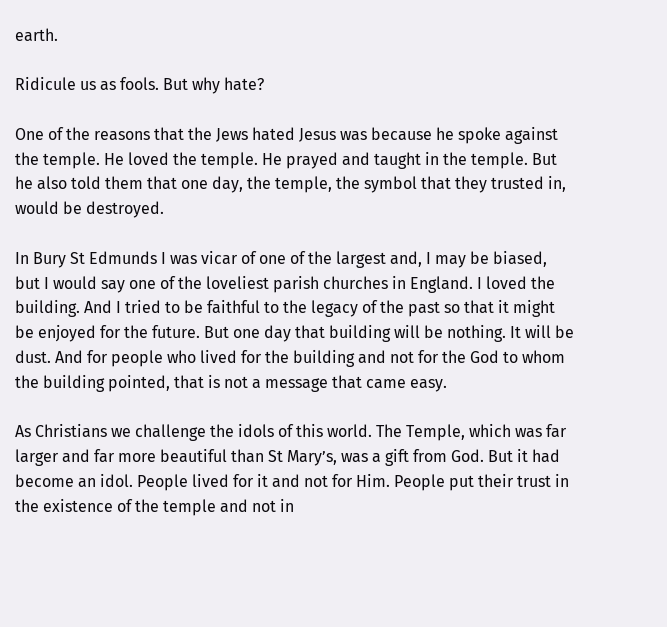earth.

Ridicule us as fools. But why hate?

One of the reasons that the Jews hated Jesus was because he spoke against the temple. He loved the temple. He prayed and taught in the temple. But he also told them that one day, the temple, the symbol that they trusted in, would be destroyed.

In Bury St Edmunds I was vicar of one of the largest and, I may be biased, but I would say one of the loveliest parish churches in England. I loved the building. And I tried to be faithful to the legacy of the past so that it might be enjoyed for the future. But one day that building will be nothing. It will be dust. And for people who lived for the building and not for the God to whom the building pointed, that is not a message that came easy.

As Christians we challenge the idols of this world. The Temple, which was far larger and far more beautiful than St Mary’s, was a gift from God. But it had become an idol. People lived for it and not for Him. People put their trust in the existence of the temple and not in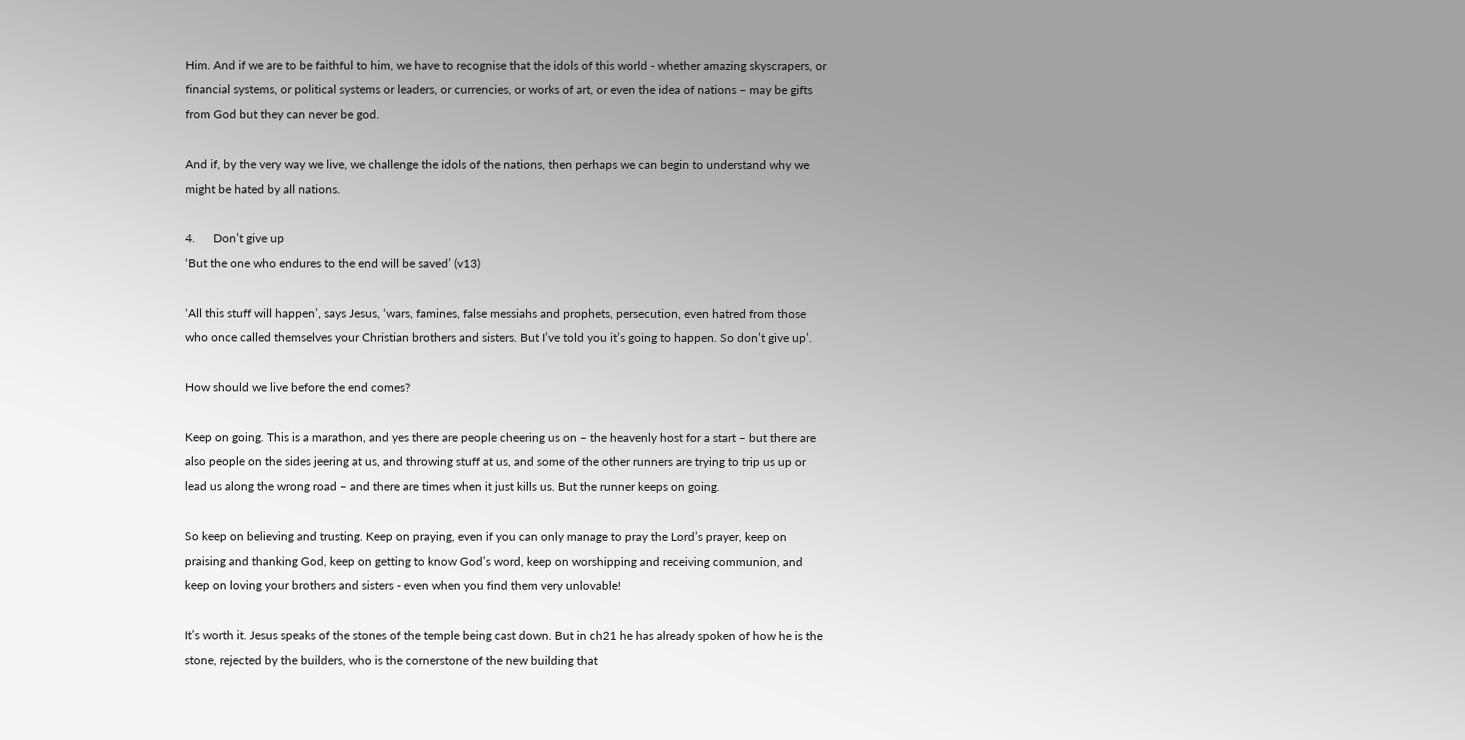Him. And if we are to be faithful to him, we have to recognise that the idols of this world - whether amazing skyscrapers, or financial systems, or political systems or leaders, or currencies, or works of art, or even the idea of nations – may be gifts from God but they can never be god.

And if, by the very way we live, we challenge the idols of the nations, then perhaps we can begin to understand why we might be hated by all nations.

4.      Don’t give up
‘But the one who endures to the end will be saved’ (v13)

‘All this stuff will happen’, says Jesus, ‘wars, famines, false messiahs and prophets, persecution, even hatred from those who once called themselves your Christian brothers and sisters. But I’ve told you it’s going to happen. So don’t give up’.

How should we live before the end comes?

Keep on going. This is a marathon, and yes there are people cheering us on – the heavenly host for a start – but there are also people on the sides jeering at us, and throwing stuff at us, and some of the other runners are trying to trip us up or lead us along the wrong road – and there are times when it just kills us. But the runner keeps on going.

So keep on believing and trusting. Keep on praying, even if you can only manage to pray the Lord’s prayer, keep on praising and thanking God, keep on getting to know God’s word, keep on worshipping and receiving communion, and keep on loving your brothers and sisters - even when you find them very unlovable!

It’s worth it. Jesus speaks of the stones of the temple being cast down. But in ch21 he has already spoken of how he is the stone, rejected by the builders, who is the cornerstone of the new building that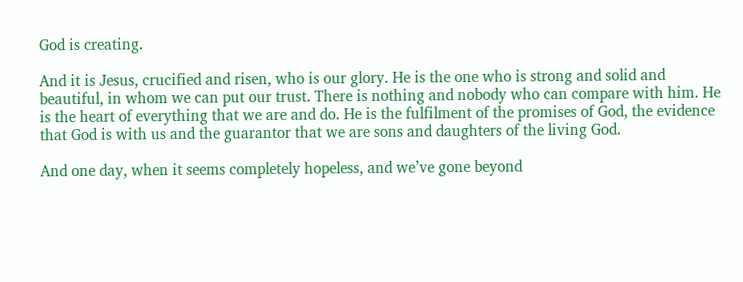God is creating.

And it is Jesus, crucified and risen, who is our glory. He is the one who is strong and solid and beautiful, in whom we can put our trust. There is nothing and nobody who can compare with him. He is the heart of everything that we are and do. He is the fulfilment of the promises of God, the evidence that God is with us and the guarantor that we are sons and daughters of the living God.

And one day, when it seems completely hopeless, and we’ve gone beyond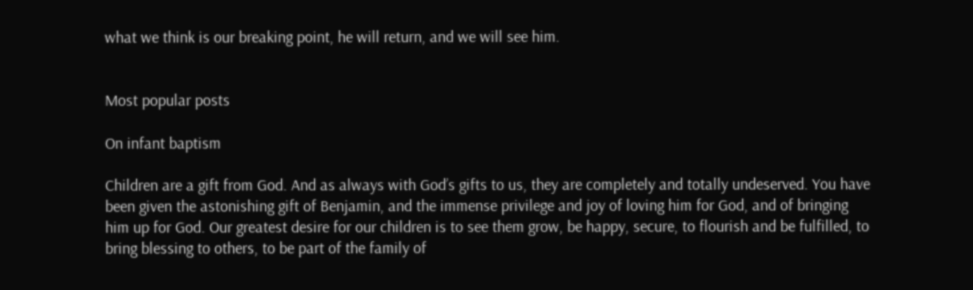what we think is our breaking point, he will return, and we will see him.


Most popular posts

On infant baptism

Children are a gift from God. And as always with God’s gifts to us, they are completely and totally undeserved. You have been given the astonishing gift of Benjamin, and the immense privilege and joy of loving him for God, and of bringing him up for God. Our greatest desire for our children is to see them grow, be happy, secure, to flourish and be fulfilled, to bring blessing to others, to be part of the family of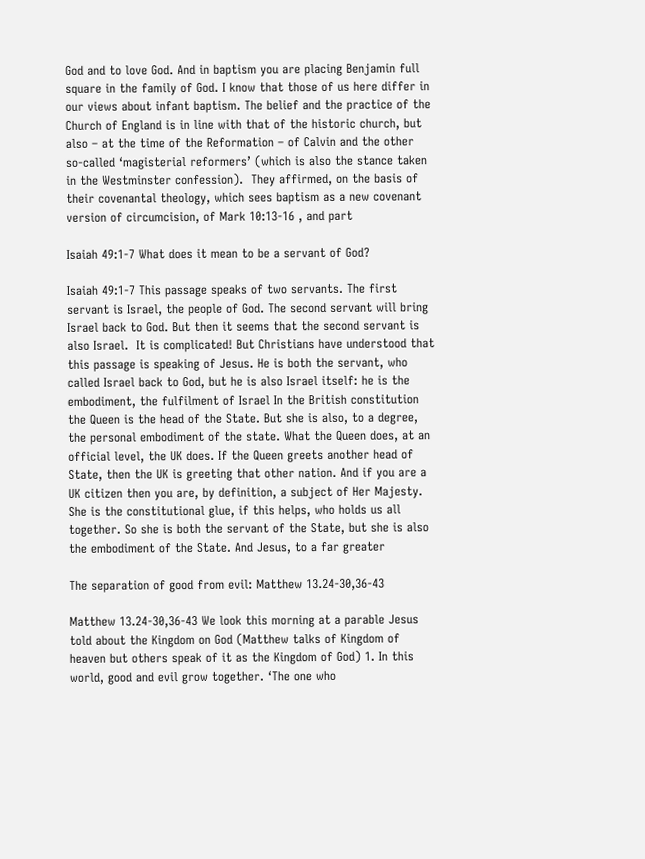God and to love God. And in baptism you are placing Benjamin full square in the family of God. I know that those of us here differ in our views about infant baptism. The belief and the practice of the Church of England is in line with that of the historic church, but also – at the time of the Reformation – of Calvin and the other so-called ‘magisterial reformers’ (which is also the stance taken in the Westminster confession).  They affirmed, on the basis of their covenantal theology, which sees baptism as a new covenant version of circumcision, of Mark 10:13-16 , and part

Isaiah 49:1-7 What does it mean to be a servant of God?

Isaiah 49:1-7 This passage speaks of two servants. The first servant is Israel, the people of God. The second servant will bring Israel back to God. But then it seems that the second servant is also Israel.  It is complicated! But Christians have understood that this passage is speaking of Jesus. He is both the servant, who called Israel back to God, but he is also Israel itself: he is the embodiment, the fulfilment of Israel In the British constitution the Queen is the head of the State. But she is also, to a degree, the personal embodiment of the state. What the Queen does, at an official level, the UK does. If the Queen greets another head of State, then the UK is greeting that other nation. And if you are a UK citizen then you are, by definition, a subject of Her Majesty. She is the constitutional glue, if this helps, who holds us all together. So she is both the servant of the State, but she is also the embodiment of the State. And Jesus, to a far greater

The separation of good from evil: Matthew 13.24-30,36-43

Matthew 13.24-30,36-43 We look this morning at a parable Jesus told about the Kingdom on God (Matthew talks of Kingdom of heaven but others speak of it as the Kingdom of God) 1. In this world, good and evil grow together. ‘The one who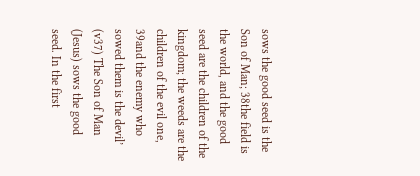sows the good seed is the Son of Man; 38the field is the world, and the good seed are the children of the kingdom; the weeds are the children of the evil one, 39and the enemy who sowed them is the devil’ (v37) The Son of Man (Jesus) sows the good seed. In the first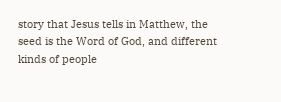story that Jesus tells in Matthew, the seed is the Word of God, and different kinds of people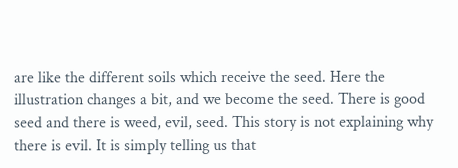are like the different soils which receive the seed. Here the illustration changes a bit, and we become the seed. There is good seed and there is weed, evil, seed. This story is not explaining why there is evil. It is simply telling us that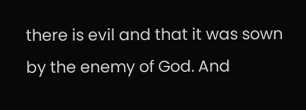there is evil and that it was sown by the enemy of God. And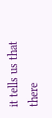it tells us that there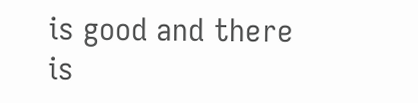is good and there is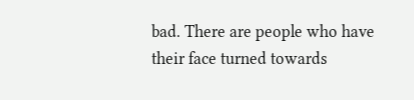bad. There are people who have their face turned towards